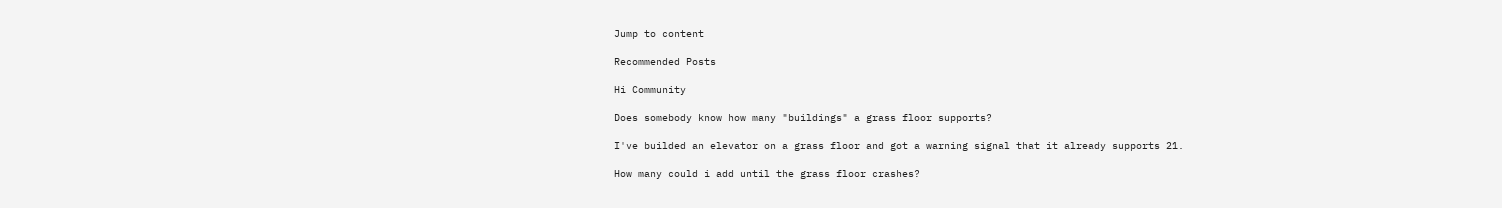Jump to content

Recommended Posts

Hi Community

Does somebody know how many "buildings" a grass floor supports?

I've builded an elevator on a grass floor and got a warning signal that it already supports 21.

How many could i add until the grass floor crashes?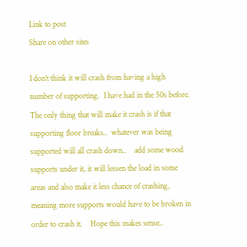Link to post
Share on other sites

I don’t think it will crash from having a high number of supporting.  I have had in the 50s before.  The only thing that will make it crash is if that supporting floor breaks..  whatever was being supported will all crash down..    add some wood supports under it, it will lessen the load in some areas and also make it less chance of crashing, meaning more supports would have to be broken in order to crash it.    Hope this makes sense..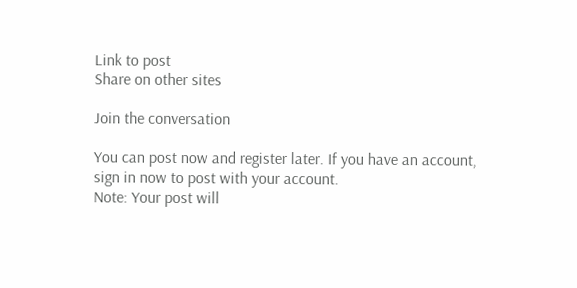Link to post
Share on other sites

Join the conversation

You can post now and register later. If you have an account, sign in now to post with your account.
Note: Your post will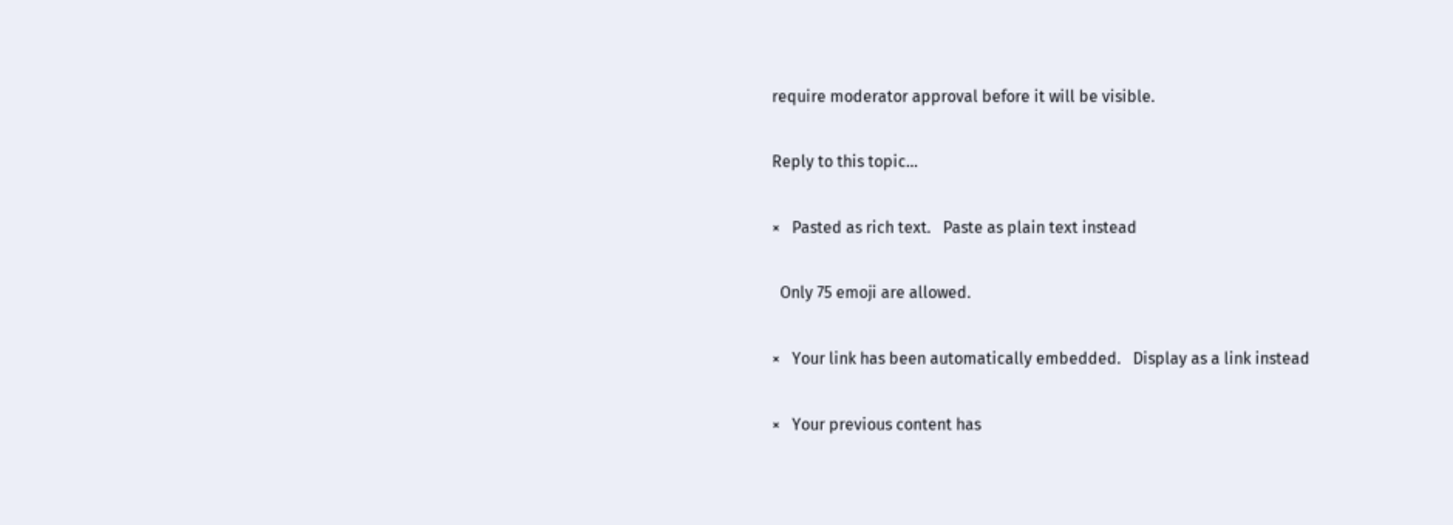require moderator approval before it will be visible.

Reply to this topic...

×   Pasted as rich text.   Paste as plain text instead

  Only 75 emoji are allowed.

×   Your link has been automatically embedded.   Display as a link instead

×   Your previous content has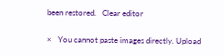been restored.   Clear editor

×   You cannot paste images directly. Upload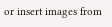or insert images from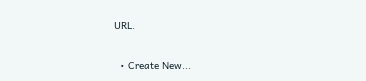URL.

  • Create New...